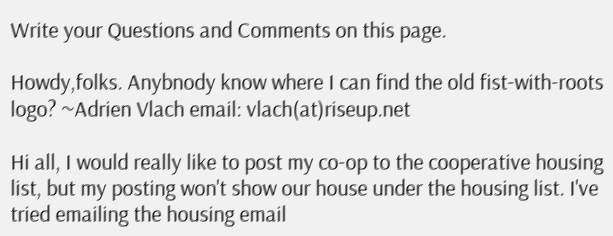Write your Questions and Comments on this page.

Howdy,folks. Anybnody know where I can find the old fist-with-roots logo? ~Adrien Vlach email: vlach(at)riseup.net

Hi all, I would really like to post my co-op to the cooperative housing list, but my posting won't show our house under the housing list. I've tried emailing the housing email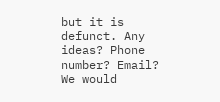but it is defunct. Any ideas? Phone number? Email? We would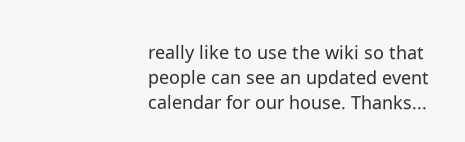really like to use the wiki so that people can see an updated event calendar for our house. Thanks...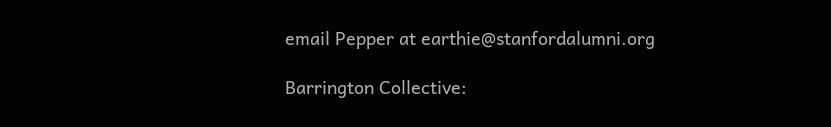email Pepper at earthie@stanfordalumni.org

Barrington Collective: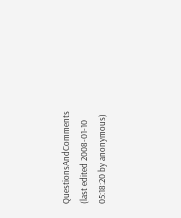QuestionsAndComments (last edited 2008-01-10 05:18:20 by anonymous)